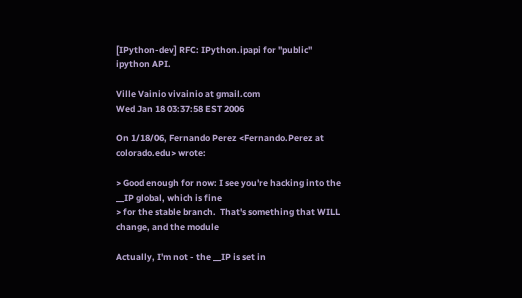[IPython-dev] RFC: IPython.ipapi for "public" ipython API.

Ville Vainio vivainio at gmail.com
Wed Jan 18 03:37:58 EST 2006

On 1/18/06, Fernando Perez <Fernando.Perez at colorado.edu> wrote:

> Good enough for now: I see you're hacking into the __IP global, which is fine
> for the stable branch.  That's something that WILL change, and the module

Actually, I'm not - the __IP is set in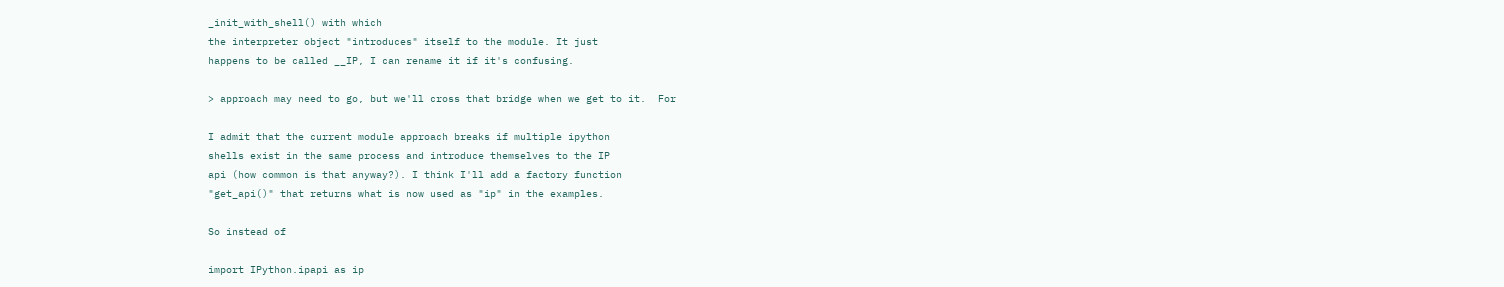_init_with_shell() with which
the interpreter object "introduces" itself to the module. It just
happens to be called __IP, I can rename it if it's confusing.

> approach may need to go, but we'll cross that bridge when we get to it.  For

I admit that the current module approach breaks if multiple ipython
shells exist in the same process and introduce themselves to the IP
api (how common is that anyway?). I think I'll add a factory function
"get_api()" that returns what is now used as "ip" in the examples.

So instead of

import IPython.ipapi as ip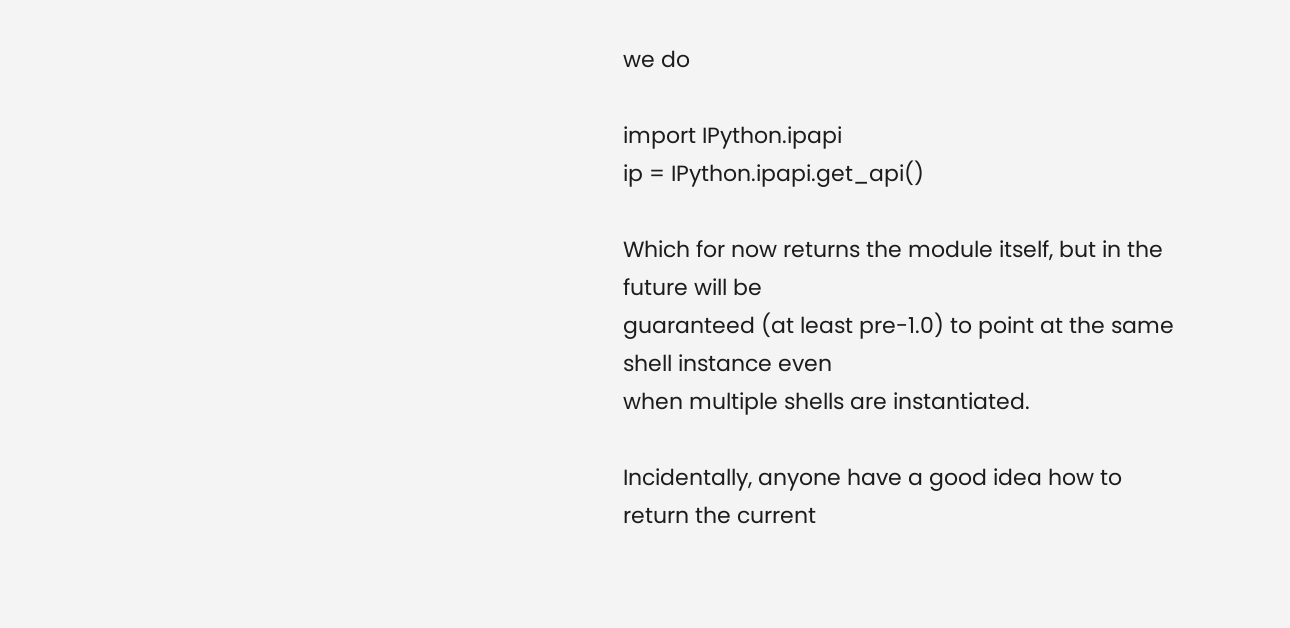we do

import IPython.ipapi
ip = IPython.ipapi.get_api()

Which for now returns the module itself, but in the future will be
guaranteed (at least pre-1.0) to point at the same shell instance even
when multiple shells are instantiated.

Incidentally, anyone have a good idea how to return the current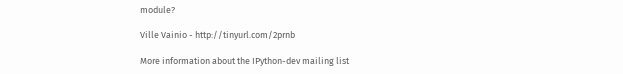module?

Ville Vainio - http://tinyurl.com/2prnb

More information about the IPython-dev mailing list